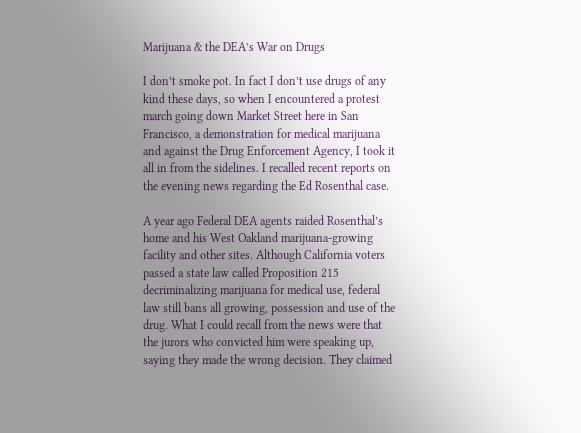Marijuana & the DEA’s War on Drugs

I don’t smoke pot. In fact I don’t use drugs of any kind these days, so when I encountered a protest march going down Market Street here in San Francisco, a demonstration for medical marijuana and against the Drug Enforcement Agency, I took it all in from the sidelines. I recalled recent reports on the evening news regarding the Ed Rosenthal case.

A year ago Federal DEA agents raided Rosenthal’s home and his West Oakland marijuana-growing facility and other sites. Although California voters passed a state law called Proposition 215 decriminalizing marijuana for medical use, federal law still bans all growing, possession and use of the drug. What I could recall from the news were that the jurors who convicted him were speaking up, saying they made the wrong decision. They claimed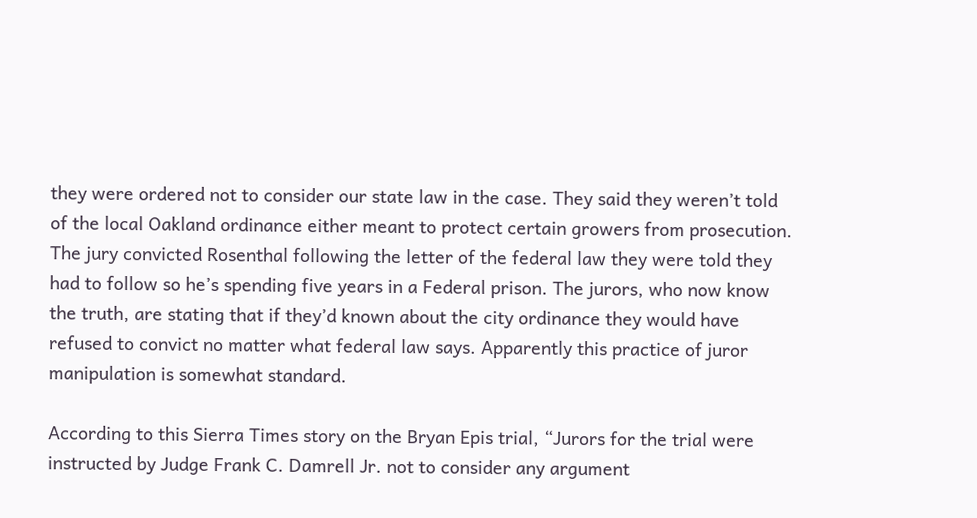they were ordered not to consider our state law in the case. They said they weren’t told of the local Oakland ordinance either meant to protect certain growers from prosecution. The jury convicted Rosenthal following the letter of the federal law they were told they had to follow so he’s spending five years in a Federal prison. The jurors, who now know the truth, are stating that if they’d known about the city ordinance they would have refused to convict no matter what federal law says. Apparently this practice of juror manipulation is somewhat standard.

According to this Sierra Times story on the Bryan Epis trial, “Jurors for the trial were instructed by Judge Frank C. Damrell Jr. not to consider any argument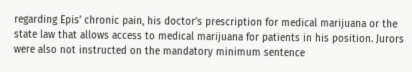regarding Epis’ chronic pain, his doctor’s prescription for medical marijuana or the state law that allows access to medical marijuana for patients in his position. Jurors were also not instructed on the mandatory minimum sentence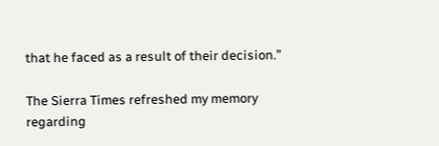that he faced as a result of their decision.”

The Sierra Times refreshed my memory regarding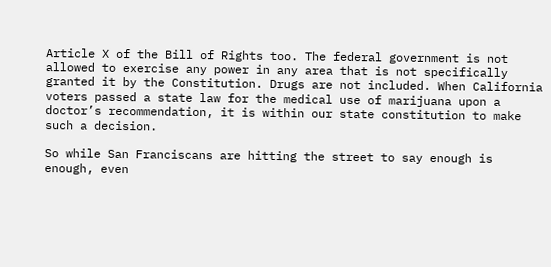Article X of the Bill of Rights too. The federal government is not allowed to exercise any power in any area that is not specifically granted it by the Constitution. Drugs are not included. When California voters passed a state law for the medical use of marijuana upon a doctor’s recommendation, it is within our state constitution to make such a decision.

So while San Franciscans are hitting the street to say enough is enough, even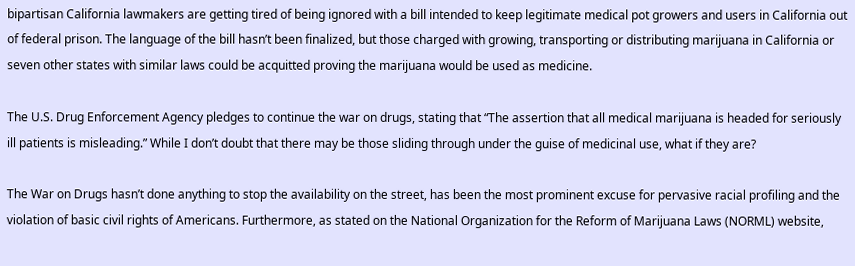bipartisan California lawmakers are getting tired of being ignored with a bill intended to keep legitimate medical pot growers and users in California out of federal prison. The language of the bill hasn’t been finalized, but those charged with growing, transporting or distributing marijuana in California or seven other states with similar laws could be acquitted proving the marijuana would be used as medicine.

The U.S. Drug Enforcement Agency pledges to continue the war on drugs, stating that “The assertion that all medical marijuana is headed for seriously ill patients is misleading.” While I don’t doubt that there may be those sliding through under the guise of medicinal use, what if they are?

The War on Drugs hasn’t done anything to stop the availability on the street, has been the most prominent excuse for pervasive racial profiling and the violation of basic civil rights of Americans. Furthermore, as stated on the National Organization for the Reform of Marijuana Laws (NORML) website,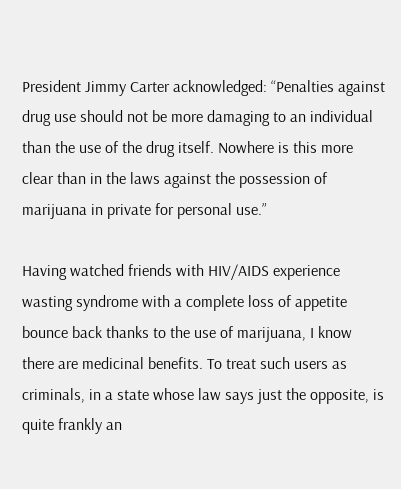President Jimmy Carter acknowledged: “Penalties against drug use should not be more damaging to an individual than the use of the drug itself. Nowhere is this more clear than in the laws against the possession of marijuana in private for personal use.”

Having watched friends with HIV/AIDS experience wasting syndrome with a complete loss of appetite bounce back thanks to the use of marijuana, I know there are medicinal benefits. To treat such users as criminals, in a state whose law says just the opposite, is quite frankly an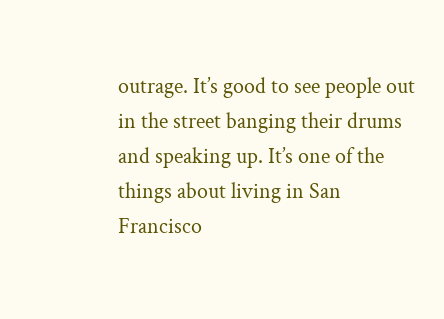outrage. It’s good to see people out in the street banging their drums and speaking up. It’s one of the things about living in San Francisco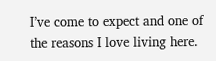I’ve come to expect and one of the reasons I love living here.